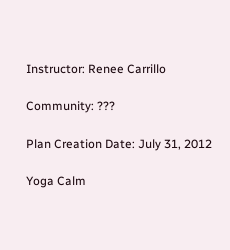Instructor: Renee Carrillo

Community: ???

Plan Creation Date: July 31, 2012

Yoga Calm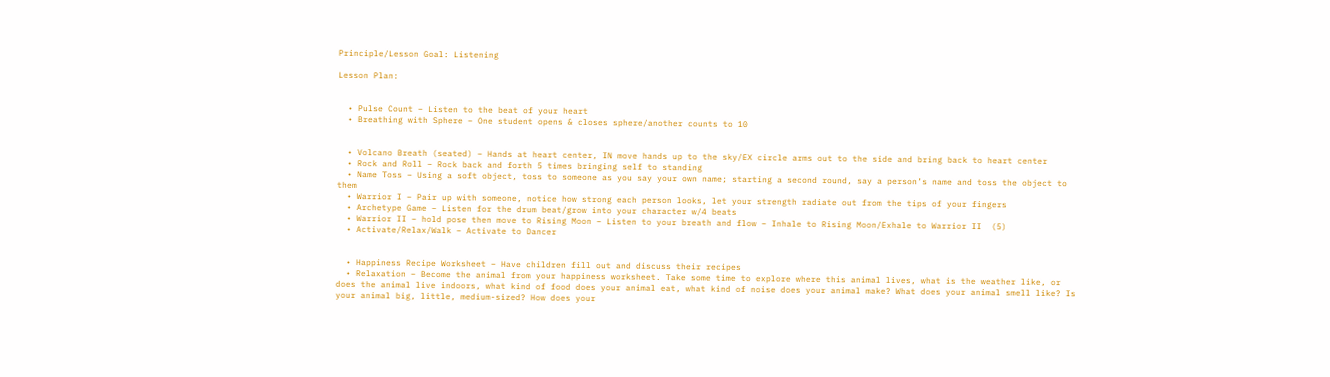Principle/Lesson Goal: Listening

Lesson Plan:


  • Pulse Count – Listen to the beat of your heart
  • Breathing with Sphere – One student opens & closes sphere/another counts to 10


  • Volcano Breath (seated) – Hands at heart center, IN move hands up to the sky/EX circle arms out to the side and bring back to heart center
  • Rock and Roll – Rock back and forth 5 times bringing self to standing
  • Name Toss – Using a soft object, toss to someone as you say your own name; starting a second round, say a person’s name and toss the object to them
  • Warrior I – Pair up with someone, notice how strong each person looks, let your strength radiate out from the tips of your fingers
  • Archetype Game – Listen for the drum beat/grow into your character w/4 beats
  • Warrior II – hold pose then move to Rising Moon – Listen to your breath and flow – Inhale to Rising Moon/Exhale to Warrior II  (5)
  • Activate/Relax/Walk – Activate to Dancer


  • Happiness Recipe Worksheet – Have children fill out and discuss their recipes
  • Relaxation – Become the animal from your happiness worksheet. Take some time to explore where this animal lives, what is the weather like, or does the animal live indoors, what kind of food does your animal eat, what kind of noise does your animal make? What does your animal smell like? Is your animal big, little, medium-sized? How does your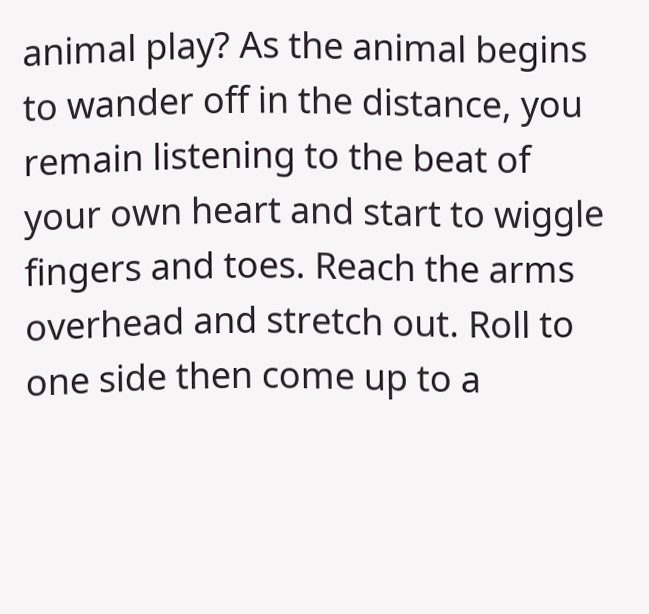animal play? As the animal begins to wander off in the distance, you remain listening to the beat of your own heart and start to wiggle fingers and toes. Reach the arms overhead and stretch out. Roll to one side then come up to a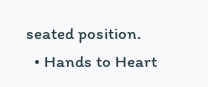seated position.
  • Hands to Heart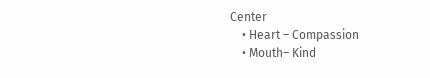Center
    • Heart – Compassion
    • Mouth– Kind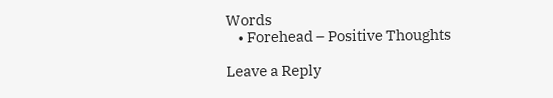Words
    • Forehead – Positive Thoughts

Leave a Reply